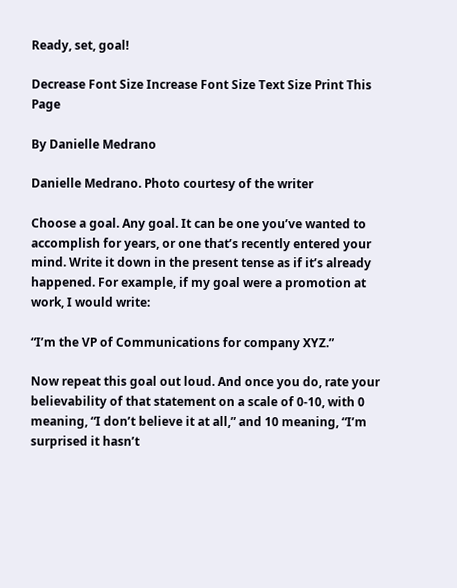Ready, set, goal!

Decrease Font Size Increase Font Size Text Size Print This Page

By Danielle Medrano

Danielle Medrano. Photo courtesy of the writer

Choose a goal. Any goal. It can be one you’ve wanted to accomplish for years, or one that’s recently entered your mind. Write it down in the present tense as if it’s already happened. For example, if my goal were a promotion at work, I would write:

“I’m the VP of Communications for company XYZ.”

Now repeat this goal out loud. And once you do, rate your believability of that statement on a scale of 0-10, with 0 meaning, “I don’t believe it at all,” and 10 meaning, “I’m surprised it hasn’t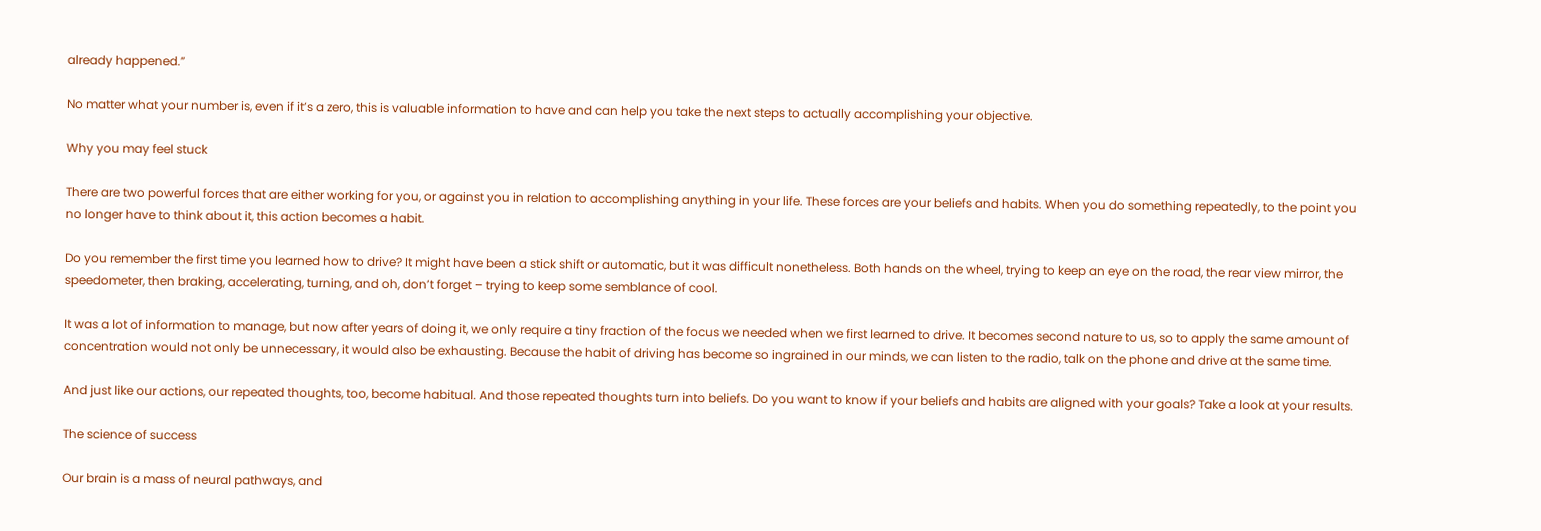already happened.”

No matter what your number is, even if it’s a zero, this is valuable information to have and can help you take the next steps to actually accomplishing your objective.

Why you may feel stuck

There are two powerful forces that are either working for you, or against you in relation to accomplishing anything in your life. These forces are your beliefs and habits. When you do something repeatedly, to the point you no longer have to think about it, this action becomes a habit.

Do you remember the first time you learned how to drive? It might have been a stick shift or automatic, but it was difficult nonetheless. Both hands on the wheel, trying to keep an eye on the road, the rear view mirror, the speedometer, then braking, accelerating, turning, and oh, don’t forget – trying to keep some semblance of cool.

It was a lot of information to manage, but now after years of doing it, we only require a tiny fraction of the focus we needed when we first learned to drive. It becomes second nature to us, so to apply the same amount of concentration would not only be unnecessary, it would also be exhausting. Because the habit of driving has become so ingrained in our minds, we can listen to the radio, talk on the phone and drive at the same time.

And just like our actions, our repeated thoughts, too, become habitual. And those repeated thoughts turn into beliefs. Do you want to know if your beliefs and habits are aligned with your goals? Take a look at your results.

The science of success

Our brain is a mass of neural pathways, and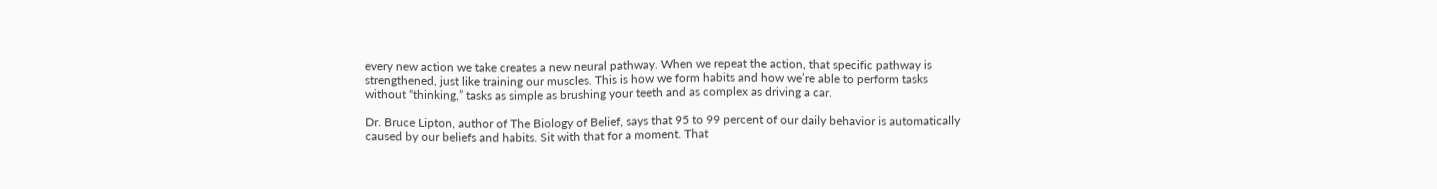every new action we take creates a new neural pathway. When we repeat the action, that specific pathway is strengthened, just like training our muscles. This is how we form habits and how we’re able to perform tasks without “thinking,” tasks as simple as brushing your teeth and as complex as driving a car.

Dr. Bruce Lipton, author of The Biology of Belief, says that 95 to 99 percent of our daily behavior is automatically caused by our beliefs and habits. Sit with that for a moment. That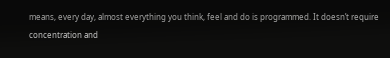means, every day, almost everything you think, feel and do is programmed. It doesn’t require concentration and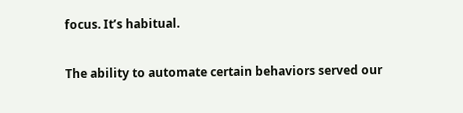focus. It’s habitual.

The ability to automate certain behaviors served our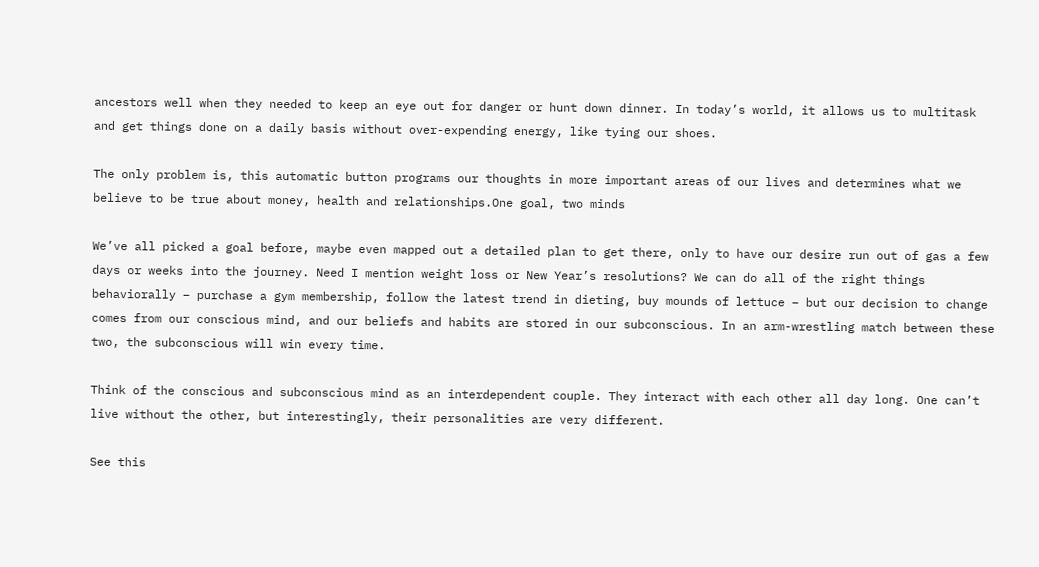ancestors well when they needed to keep an eye out for danger or hunt down dinner. In today’s world, it allows us to multitask and get things done on a daily basis without over-expending energy, like tying our shoes.

The only problem is, this automatic button programs our thoughts in more important areas of our lives and determines what we believe to be true about money, health and relationships.One goal, two minds

We’ve all picked a goal before, maybe even mapped out a detailed plan to get there, only to have our desire run out of gas a few days or weeks into the journey. Need I mention weight loss or New Year’s resolutions? We can do all of the right things behaviorally – purchase a gym membership, follow the latest trend in dieting, buy mounds of lettuce – but our decision to change comes from our conscious mind, and our beliefs and habits are stored in our subconscious. In an arm-wrestling match between these two, the subconscious will win every time.

Think of the conscious and subconscious mind as an interdependent couple. They interact with each other all day long. One can’t live without the other, but interestingly, their personalities are very different.

See this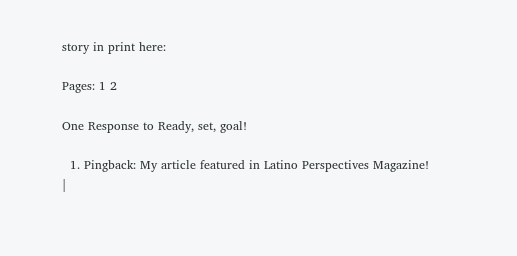story in print here:

Pages: 1 2

One Response to Ready, set, goal!

  1. Pingback: My article featured in Latino Perspectives Magazine! |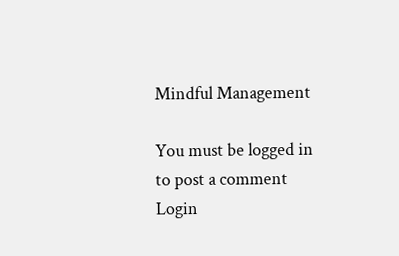Mindful Management

You must be logged in to post a comment Login